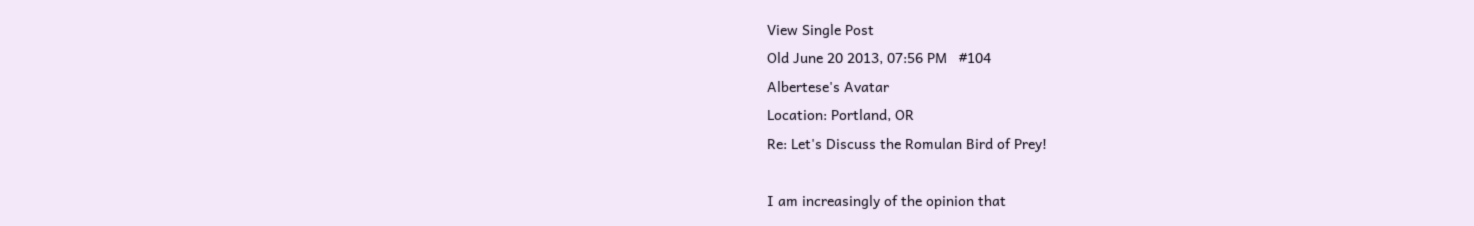View Single Post
Old June 20 2013, 07:56 PM   #104
Albertese's Avatar
Location: Portland, OR
Re: Let's Discuss the Romulan Bird of Prey!

I am increasingly of the opinion that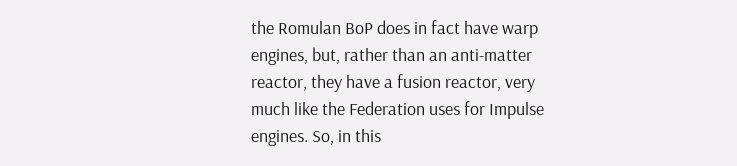the Romulan BoP does in fact have warp engines, but, rather than an anti-matter reactor, they have a fusion reactor, very much like the Federation uses for Impulse engines. So, in this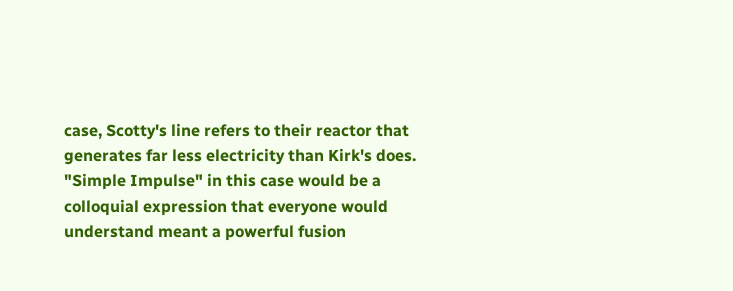case, Scotty's line refers to their reactor that generates far less electricity than Kirk's does. "Simple Impulse" in this case would be a colloquial expression that everyone would understand meant a powerful fusion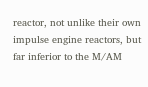reactor, not unlike their own impulse engine reactors, but far inferior to the M/AM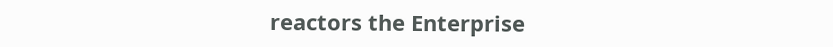reactors the Enterprise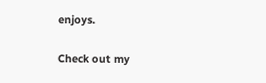enjoys.

Check out my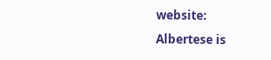website:
Albertese is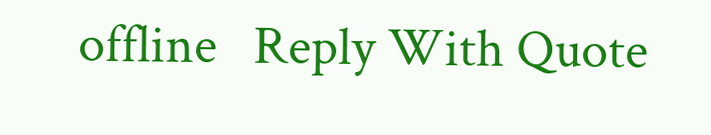offline   Reply With Quote